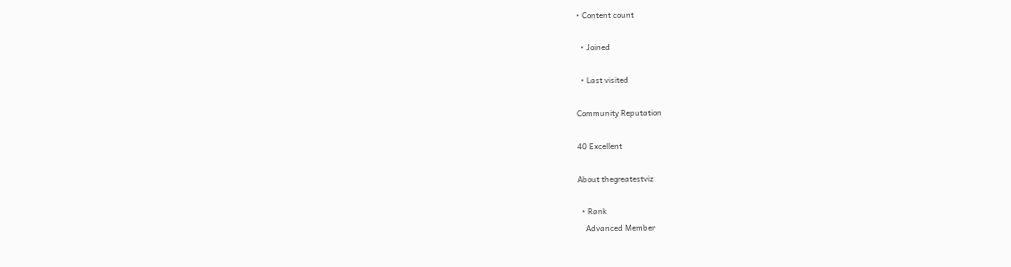• Content count

  • Joined

  • Last visited

Community Reputation

40 Excellent

About thegreatestviz

  • Rank
    Advanced Member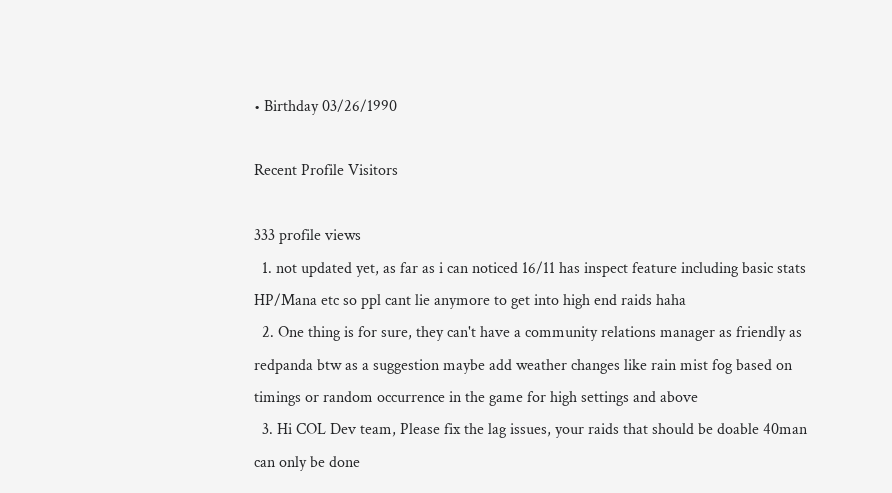• Birthday 03/26/1990

Recent Profile Visitors

333 profile views
  1. not updated yet, as far as i can noticed 16/11 has inspect feature including basic stats HP/Mana etc so ppl cant lie anymore to get into high end raids haha
  2. One thing is for sure, they can't have a community relations manager as friendly as redpanda btw as a suggestion maybe add weather changes like rain mist fog based on timings or random occurrence in the game for high settings and above
  3. Hi COL Dev team, Please fix the lag issues, your raids that should be doable 40man can only be done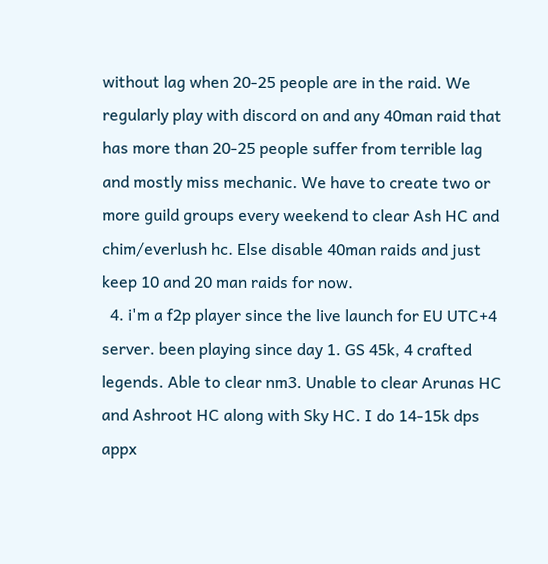without lag when 20-25 people are in the raid. We regularly play with discord on and any 40man raid that has more than 20-25 people suffer from terrible lag and mostly miss mechanic. We have to create two or more guild groups every weekend to clear Ash HC and chim/everlush hc. Else disable 40man raids and just keep 10 and 20 man raids for now.
  4. i'm a f2p player since the live launch for EU UTC+4 server. been playing since day 1. GS 45k, 4 crafted legends. Able to clear nm3. Unable to clear Arunas HC and Ashroot HC along with Sky HC. I do 14-15k dps appx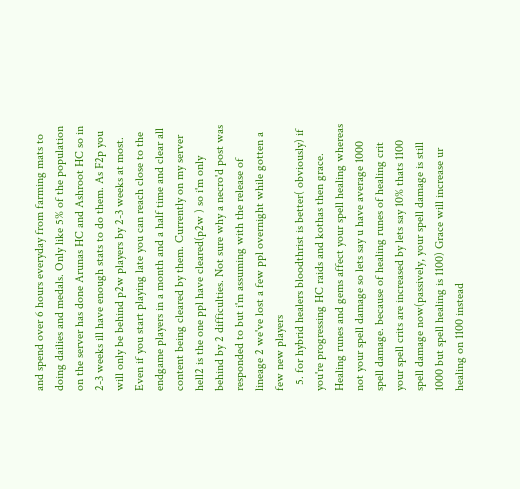and spend over 6 hours everyday from farming mats to doing dailies and medals. Only like 5% of the population on the server has done Arunas HC and Ashroot HC so in 2-3 weeks ill have enough stats to do them. As F2p you will only be behind p2w players by 2-3 weeks at most. Even if you start playing late you can reach close to the endgame players in a month and a half time and clear all content being cleared by them. Currently on my server hell2 is the one ppl have cleared(p2w ) so i'm only behind by 2 difficulties. Not sure why a necro'd post was responded to but i'm assuming with the release of lineage 2 we've lost a few ppl overnight while gotten a few new players
  5. for hybrid healers bloodthrist is better( obviously) if you're progressing HC raids and kothas then grace. Healing runes and gems affect your spell healing whereas not your spell damage so lets say u have average 1000 spell damage. because of healing runes of healing crit your spell crits are increased by lets say 10% thats 1100 spell damage now(passively, your spell damage is still 1000 but spell healing is 1100) Grace will increase ur healing on 1100 instead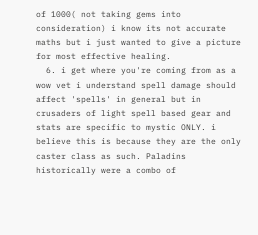of 1000( not taking gems into consideration) i know its not accurate maths but i just wanted to give a picture for most effective healing.
  6. i get where you're coming from as a wow vet i understand spell damage should affect 'spells' in general but in crusaders of light spell based gear and stats are specific to mystic ONLY. i believe this is because they are the only caster class as such. Paladins historically were a combo of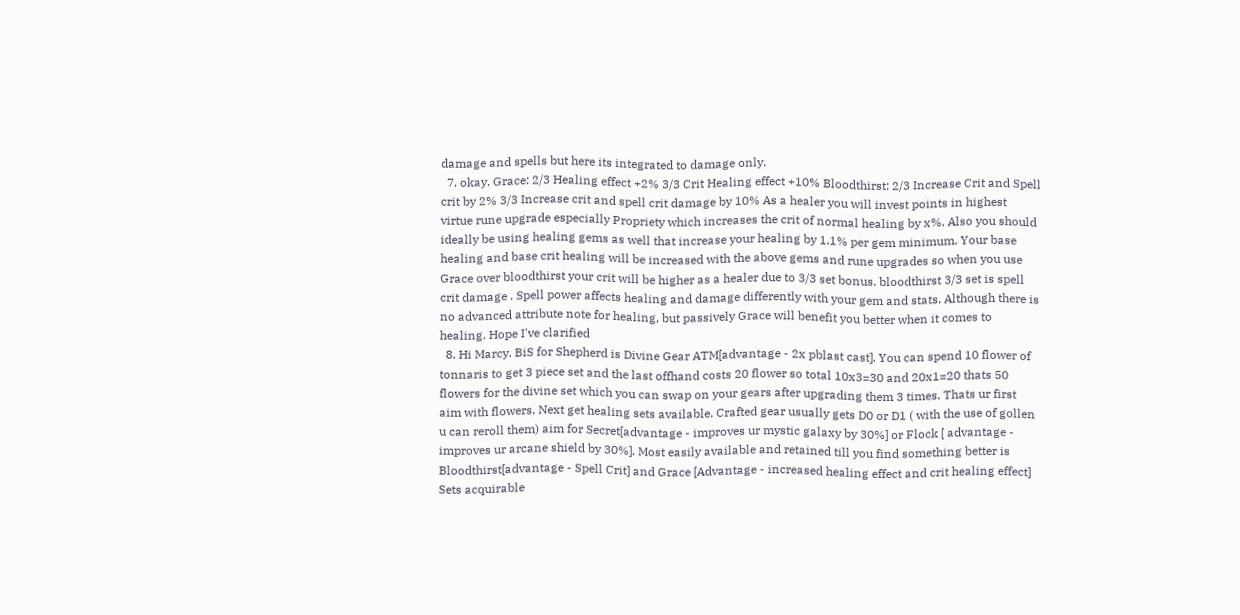damage and spells but here its integrated to damage only.
  7. okay. Grace: 2/3 Healing effect +2% 3/3 Crit Healing effect +10% Bloodthirst: 2/3 Increase Crit and Spell crit by 2% 3/3 Increase crit and spell crit damage by 10% As a healer you will invest points in highest virtue rune upgrade especially Propriety which increases the crit of normal healing by x%. Also you should ideally be using healing gems as well that increase your healing by 1.1% per gem minimum. Your base healing and base crit healing will be increased with the above gems and rune upgrades so when you use Grace over bloodthirst your crit will be higher as a healer due to 3/3 set bonus. bloodthirst 3/3 set is spell crit damage . Spell power affects healing and damage differently with your gem and stats. Although there is no advanced attribute note for healing, but passively Grace will benefit you better when it comes to healing. Hope I've clarified
  8. Hi Marcy. BiS for Shepherd is Divine Gear ATM[advantage - 2x pblast cast]. You can spend 10 flower of tonnaris to get 3 piece set and the last offhand costs 20 flower so total 10x3=30 and 20x1=20 thats 50 flowers for the divine set which you can swap on your gears after upgrading them 3 times. Thats ur first aim with flowers. Next get healing sets available. Crafted gear usually gets D0 or D1 ( with the use of gollen u can reroll them) aim for Secret[advantage - improves ur mystic galaxy by 30%] or Flock [ advantage - improves ur arcane shield by 30%]. Most easily available and retained till you find something better is Bloodthirst[advantage - Spell Crit] and Grace [Advantage - increased healing effect and crit healing effect] Sets acquirable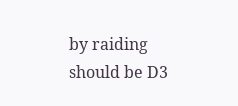by raiding should be D3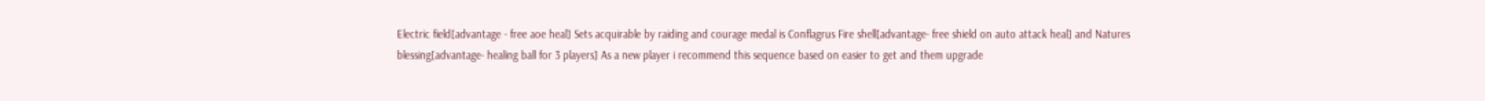Electric field[advantage - free aoe heal] Sets acquirable by raiding and courage medal is Conflagrus Fire shell[advantage- free shield on auto attack heal] and Natures blessing[advantage- healing ball for 3 players] As a new player i recommend this sequence based on easier to get and them upgrade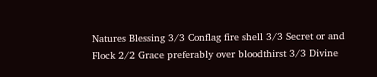Natures Blessing 3/3 Conflag fire shell 3/3 Secret or and Flock 2/2 Grace preferably over bloodthirst 3/3 Divine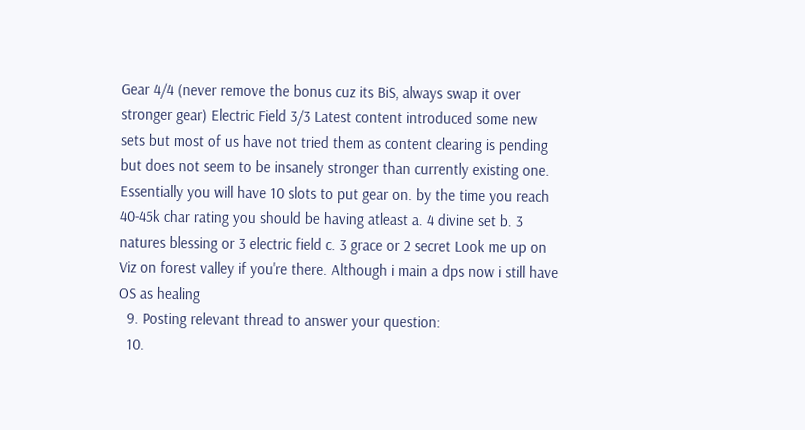Gear 4/4 (never remove the bonus cuz its BiS, always swap it over stronger gear) Electric Field 3/3 Latest content introduced some new sets but most of us have not tried them as content clearing is pending but does not seem to be insanely stronger than currently existing one. Essentially you will have 10 slots to put gear on. by the time you reach 40-45k char rating you should be having atleast a. 4 divine set b. 3 natures blessing or 3 electric field c. 3 grace or 2 secret Look me up on Viz on forest valley if you're there. Although i main a dps now i still have OS as healing
  9. Posting relevant thread to answer your question:
  10.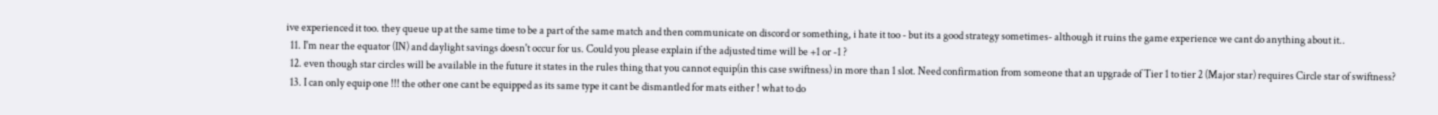ive experienced it too. they queue up at the same time to be a part of the same match and then communicate on discord or something, i hate it too - but its a good strategy sometimes- although it ruins the game experience we cant do anything about it..
  11. I'm near the equator (IN) and daylight savings doesn't occur for us. Could you please explain if the adjusted time will be +1 or -1 ?
  12. even though star circles will be available in the future it states in the rules thing that you cannot equip(in this case swiftness) in more than 1 slot. Need confirmation from someone that an upgrade of Tier 1 to tier 2 (Major star) requires Circle star of swiftness?
  13. I can only equip one !!! the other one cant be equipped as its same type it cant be dismantled for mats either ! what to do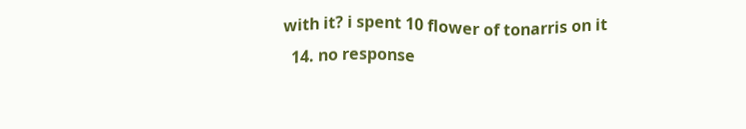with it? i spent 10 flower of tonarris on it
  14. no response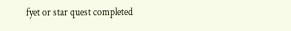fyet or star quest completed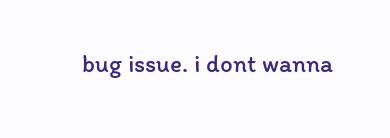bug issue. i dont wanna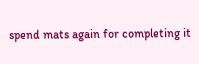spend mats again for completing it